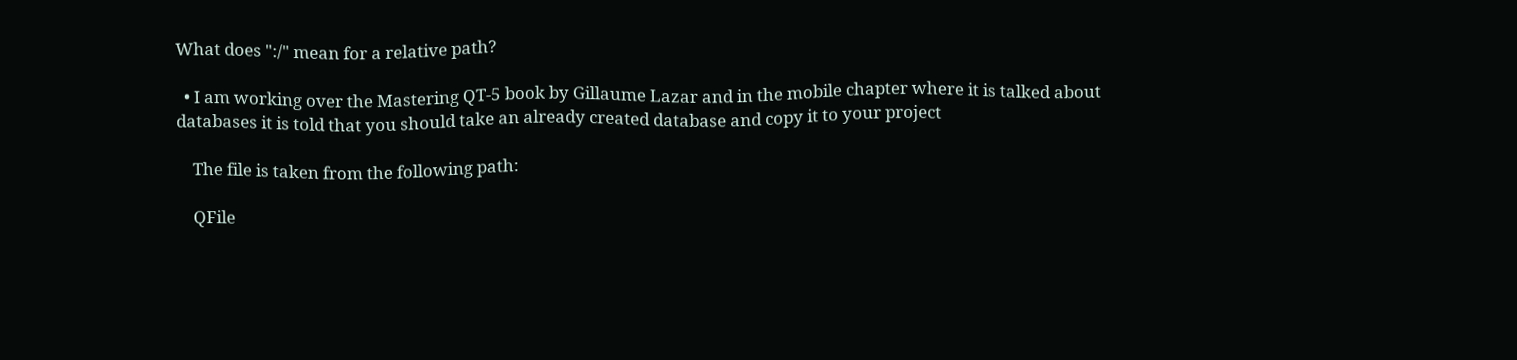What does ":/" mean for a relative path?

  • I am working over the Mastering QT-5 book by Gillaume Lazar and in the mobile chapter where it is talked about databases it is told that you should take an already created database and copy it to your project

    The file is taken from the following path:

    QFile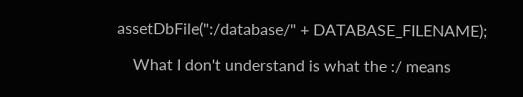assetDbFile(":/database/" + DATABASE_FILENAME);

    What I don't understand is what the :/ means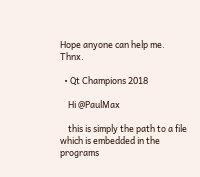Hope anyone can help me. Thnx.

  • Qt Champions 2018

    Hi @PaulMax

    this is simply the path to a file which is embedded in the programs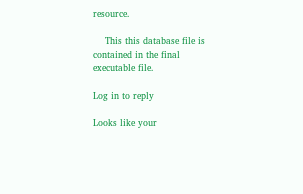resource.

    This this database file is contained in the final executable file.

Log in to reply

Looks like your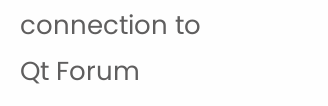connection to Qt Forum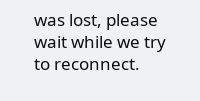was lost, please wait while we try to reconnect.